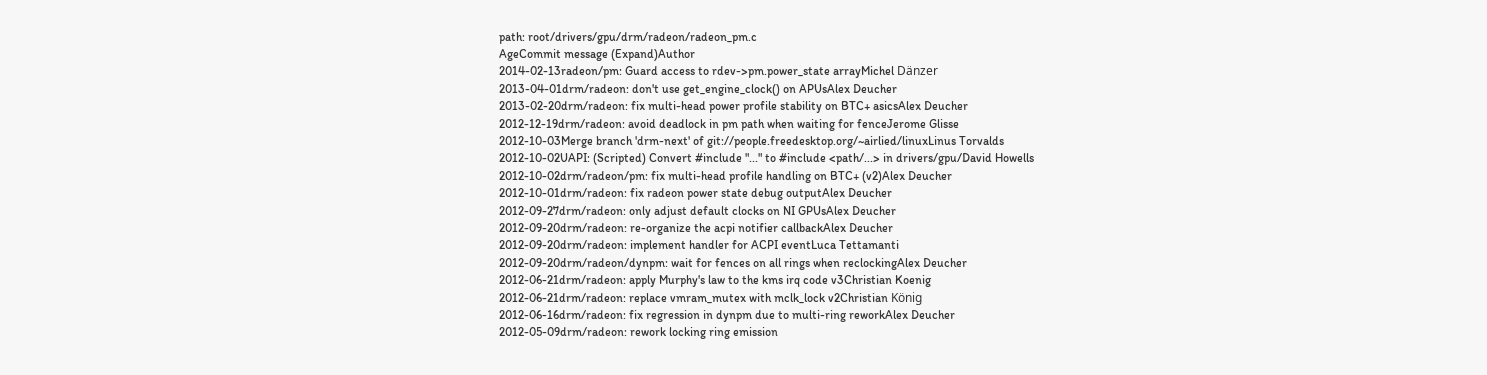path: root/drivers/gpu/drm/radeon/radeon_pm.c
AgeCommit message (Expand)Author
2014-02-13radeon/pm: Guard access to rdev->pm.power_state arrayMichel Dänzer
2013-04-01drm/radeon: don't use get_engine_clock() on APUsAlex Deucher
2013-02-20drm/radeon: fix multi-head power profile stability on BTC+ asicsAlex Deucher
2012-12-19drm/radeon: avoid deadlock in pm path when waiting for fenceJerome Glisse
2012-10-03Merge branch 'drm-next' of git://people.freedesktop.org/~airlied/linuxLinus Torvalds
2012-10-02UAPI: (Scripted) Convert #include "..." to #include <path/...> in drivers/gpu/David Howells
2012-10-02drm/radeon/pm: fix multi-head profile handling on BTC+ (v2)Alex Deucher
2012-10-01drm/radeon: fix radeon power state debug outputAlex Deucher
2012-09-27drm/radeon: only adjust default clocks on NI GPUsAlex Deucher
2012-09-20drm/radeon: re-organize the acpi notifier callbackAlex Deucher
2012-09-20drm/radeon: implement handler for ACPI eventLuca Tettamanti
2012-09-20drm/radeon/dynpm: wait for fences on all rings when reclockingAlex Deucher
2012-06-21drm/radeon: apply Murphy's law to the kms irq code v3Christian Koenig
2012-06-21drm/radeon: replace vmram_mutex with mclk_lock v2Christian König
2012-06-16drm/radeon: fix regression in dynpm due to multi-ring reworkAlex Deucher
2012-05-09drm/radeon: rework locking ring emission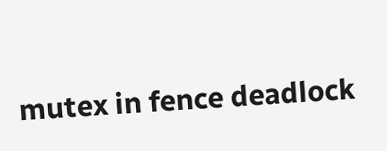mutex in fence deadlock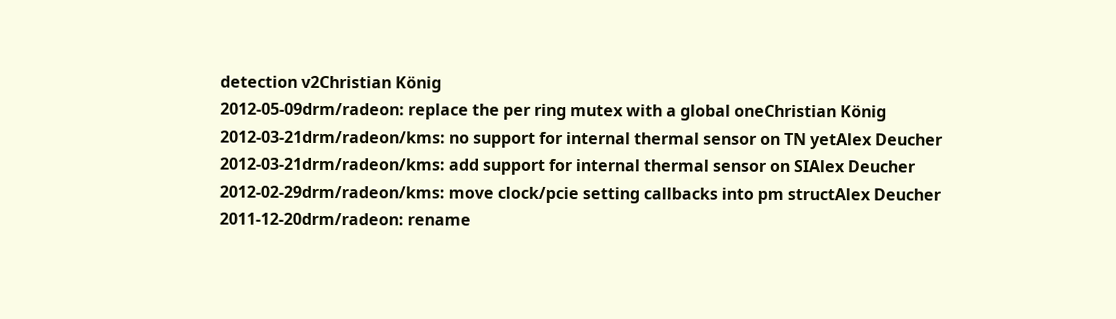detection v2Christian König
2012-05-09drm/radeon: replace the per ring mutex with a global oneChristian König
2012-03-21drm/radeon/kms: no support for internal thermal sensor on TN yetAlex Deucher
2012-03-21drm/radeon/kms: add support for internal thermal sensor on SIAlex Deucher
2012-02-29drm/radeon/kms: move clock/pcie setting callbacks into pm structAlex Deucher
2011-12-20drm/radeon: rename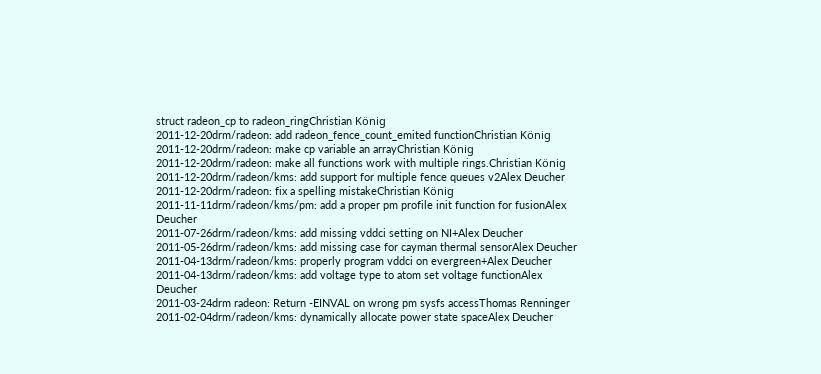struct radeon_cp to radeon_ringChristian König
2011-12-20drm/radeon: add radeon_fence_count_emited functionChristian König
2011-12-20drm/radeon: make cp variable an arrayChristian König
2011-12-20drm/radeon: make all functions work with multiple rings.Christian König
2011-12-20drm/radeon/kms: add support for multiple fence queues v2Alex Deucher
2011-12-20drm/radeon: fix a spelling mistakeChristian König
2011-11-11drm/radeon/kms/pm: add a proper pm profile init function for fusionAlex Deucher
2011-07-26drm/radeon/kms: add missing vddci setting on NI+Alex Deucher
2011-05-26drm/radeon/kms: add missing case for cayman thermal sensorAlex Deucher
2011-04-13drm/radeon/kms: properly program vddci on evergreen+Alex Deucher
2011-04-13drm/radeon/kms: add voltage type to atom set voltage functionAlex Deucher
2011-03-24drm radeon: Return -EINVAL on wrong pm sysfs accessThomas Renninger
2011-02-04drm/radeon/kms: dynamically allocate power state spaceAlex Deucher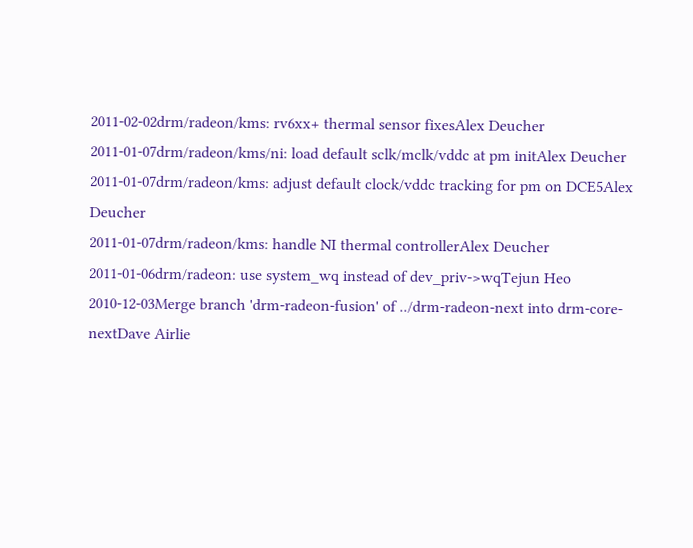2011-02-02drm/radeon/kms: rv6xx+ thermal sensor fixesAlex Deucher
2011-01-07drm/radeon/kms/ni: load default sclk/mclk/vddc at pm initAlex Deucher
2011-01-07drm/radeon/kms: adjust default clock/vddc tracking for pm on DCE5Alex Deucher
2011-01-07drm/radeon/kms: handle NI thermal controllerAlex Deucher
2011-01-06drm/radeon: use system_wq instead of dev_priv->wqTejun Heo
2010-12-03Merge branch 'drm-radeon-fusion' of ../drm-radeon-next into drm-core-nextDave Airlie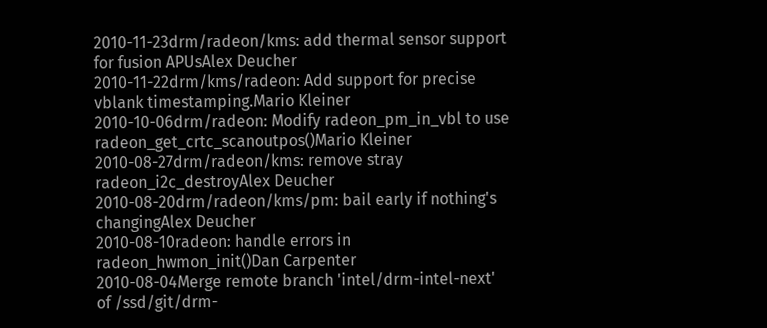2010-11-23drm/radeon/kms: add thermal sensor support for fusion APUsAlex Deucher
2010-11-22drm/kms/radeon: Add support for precise vblank timestamping.Mario Kleiner
2010-10-06drm/radeon: Modify radeon_pm_in_vbl to use radeon_get_crtc_scanoutpos()Mario Kleiner
2010-08-27drm/radeon/kms: remove stray radeon_i2c_destroyAlex Deucher
2010-08-20drm/radeon/kms/pm: bail early if nothing's changingAlex Deucher
2010-08-10radeon: handle errors in radeon_hwmon_init()Dan Carpenter
2010-08-04Merge remote branch 'intel/drm-intel-next' of /ssd/git/drm-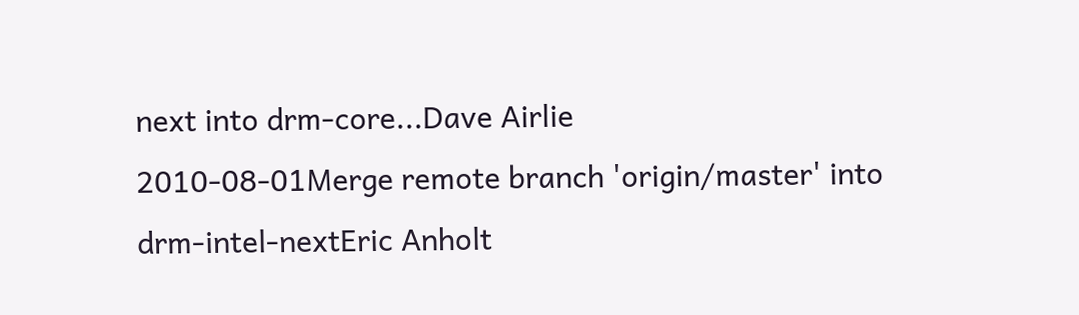next into drm-core...Dave Airlie
2010-08-01Merge remote branch 'origin/master' into drm-intel-nextEric Anholt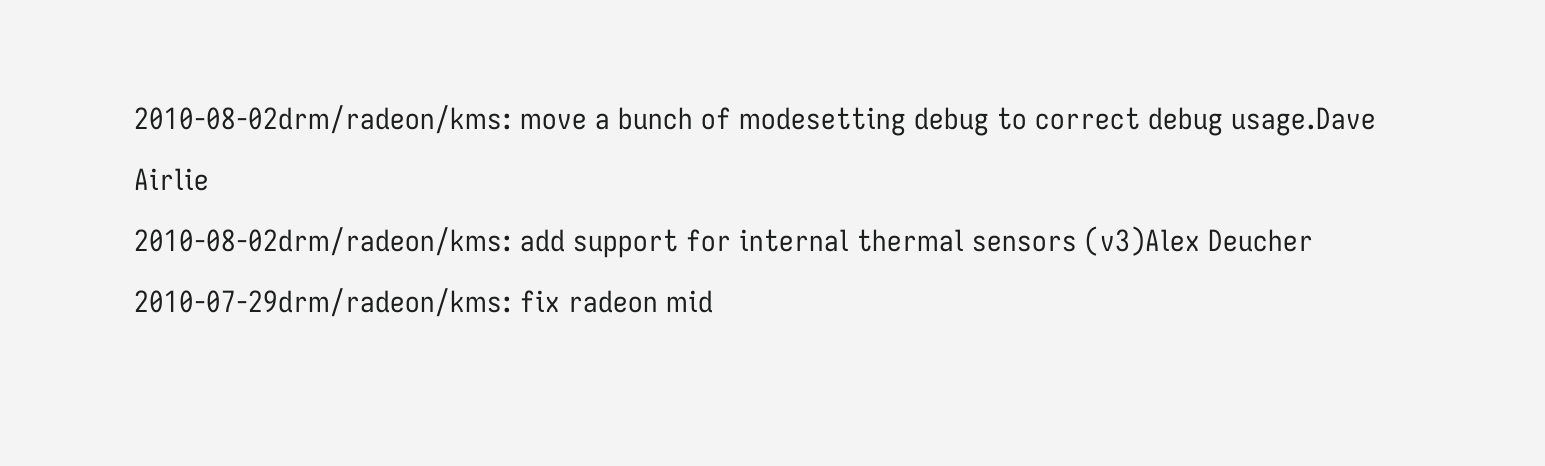2010-08-02drm/radeon/kms: move a bunch of modesetting debug to correct debug usage.Dave Airlie
2010-08-02drm/radeon/kms: add support for internal thermal sensors (v3)Alex Deucher
2010-07-29drm/radeon/kms: fix radeon mid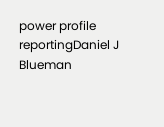power profile reportingDaniel J Blueman